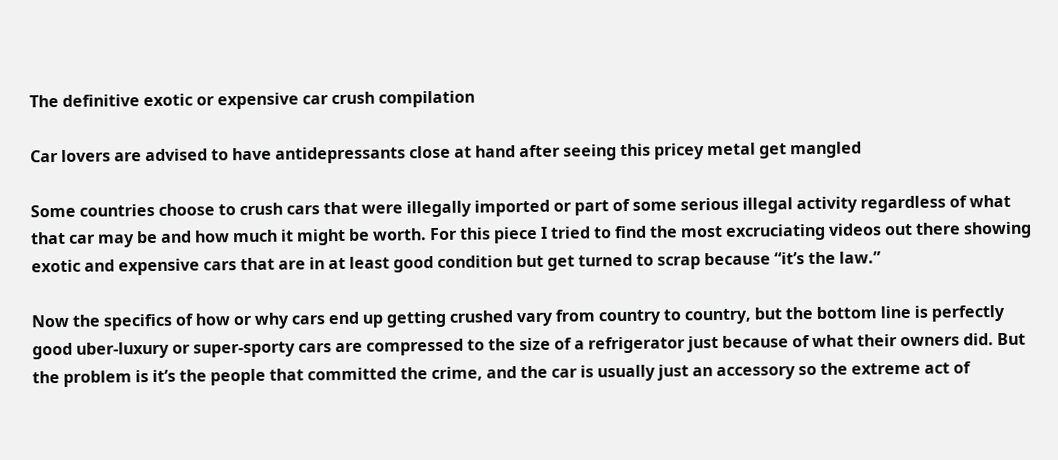The definitive exotic or expensive car crush compilation

Car lovers are advised to have antidepressants close at hand after seeing this pricey metal get mangled

Some countries choose to crush cars that were illegally imported or part of some serious illegal activity regardless of what that car may be and how much it might be worth. For this piece I tried to find the most excruciating videos out there showing exotic and expensive cars that are in at least good condition but get turned to scrap because “it’s the law.”

Now the specifics of how or why cars end up getting crushed vary from country to country, but the bottom line is perfectly good uber-luxury or super-sporty cars are compressed to the size of a refrigerator just because of what their owners did. But the problem is it’s the people that committed the crime, and the car is usually just an accessory so the extreme act of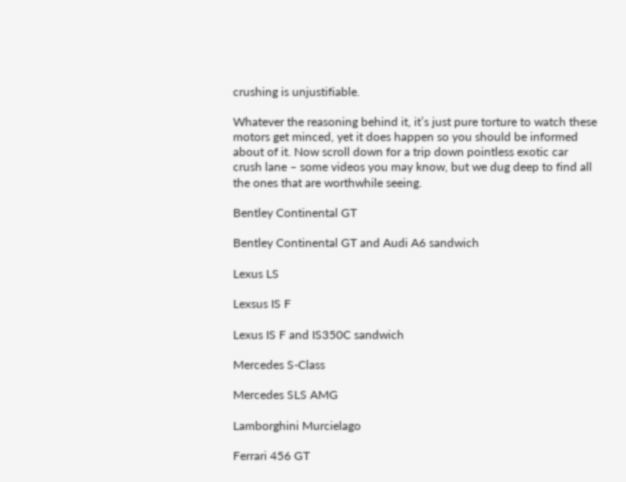crushing is unjustifiable.

Whatever the reasoning behind it, it’s just pure torture to watch these motors get minced, yet it does happen so you should be informed about of it. Now scroll down for a trip down pointless exotic car crush lane – some videos you may know, but we dug deep to find all the ones that are worthwhile seeing.

Bentley Continental GT

Bentley Continental GT and Audi A6 sandwich

Lexus LS

Lexsus IS F

Lexus IS F and IS350C sandwich

Mercedes S-Class

Mercedes SLS AMG

Lamborghini Murcielago

Ferrari 456 GT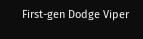First-gen Dodge Viper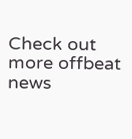Check out more offbeat news